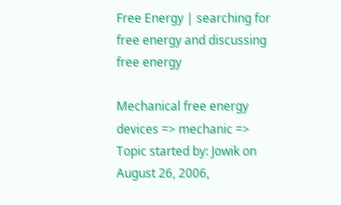Free Energy | searching for free energy and discussing free energy

Mechanical free energy devices => mechanic => Topic started by: Jowik on August 26, 2006,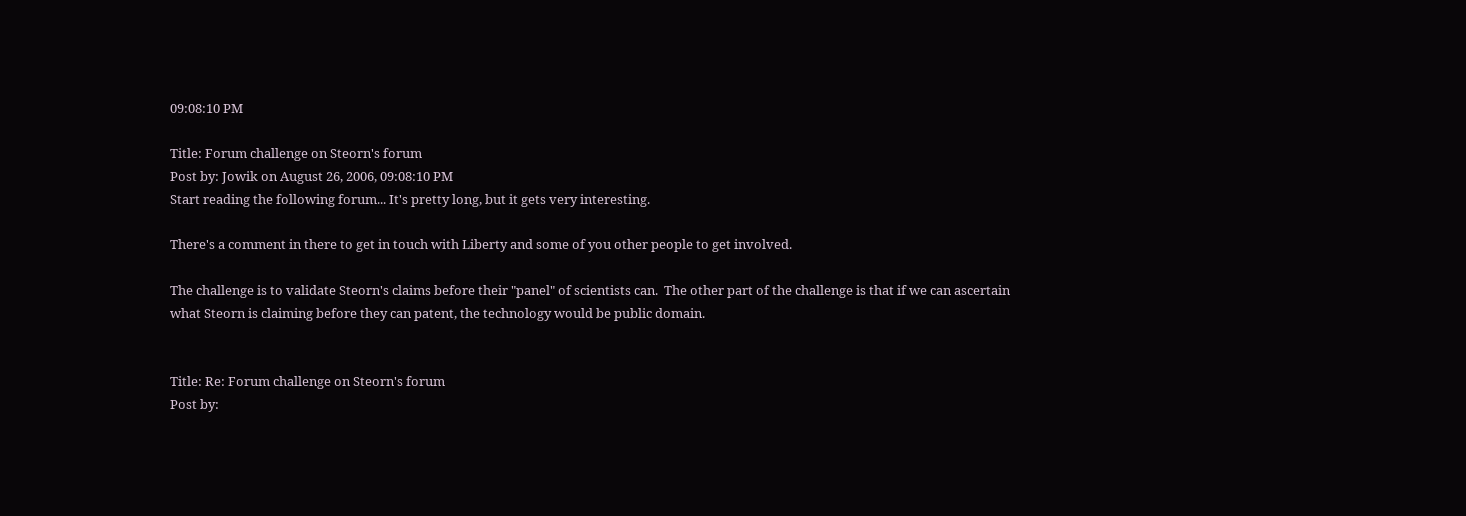09:08:10 PM

Title: Forum challenge on Steorn's forum
Post by: Jowik on August 26, 2006, 09:08:10 PM
Start reading the following forum... It's pretty long, but it gets very interesting.

There's a comment in there to get in touch with Liberty and some of you other people to get involved.

The challenge is to validate Steorn's claims before their "panel" of scientists can.  The other part of the challenge is that if we can ascertain what Steorn is claiming before they can patent, the technology would be public domain.


Title: Re: Forum challenge on Steorn's forum
Post by: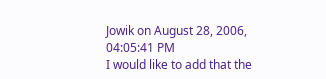Jowik on August 28, 2006, 04:05:41 PM
I would like to add that the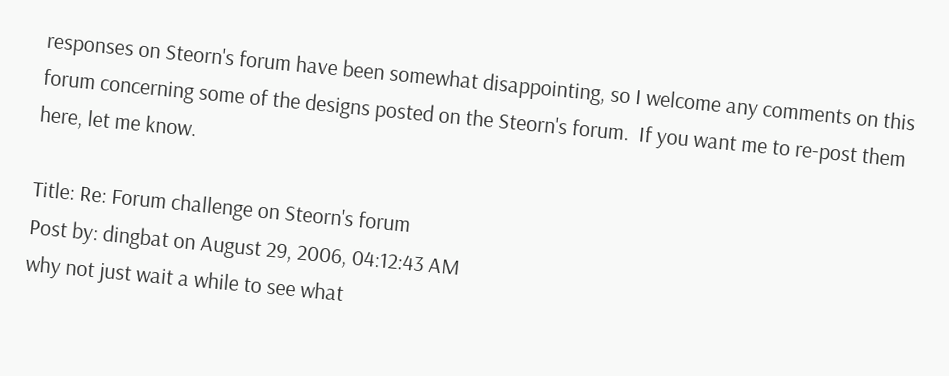responses on Steorn's forum have been somewhat disappointing, so I welcome any comments on this forum concerning some of the designs posted on the Steorn's forum.  If you want me to re-post them here, let me know.

Title: Re: Forum challenge on Steorn's forum
Post by: dingbat on August 29, 2006, 04:12:43 AM
why not just wait a while to see what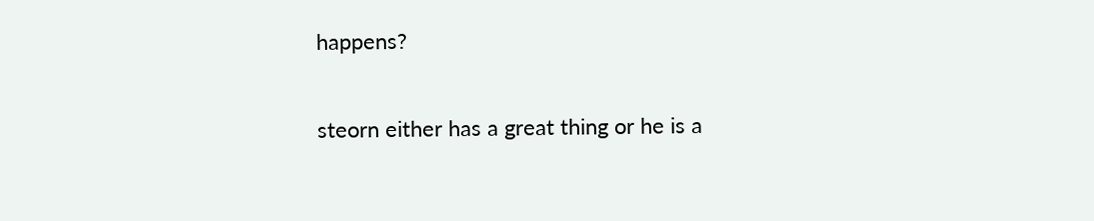happens?

steorn either has a great thing or he is a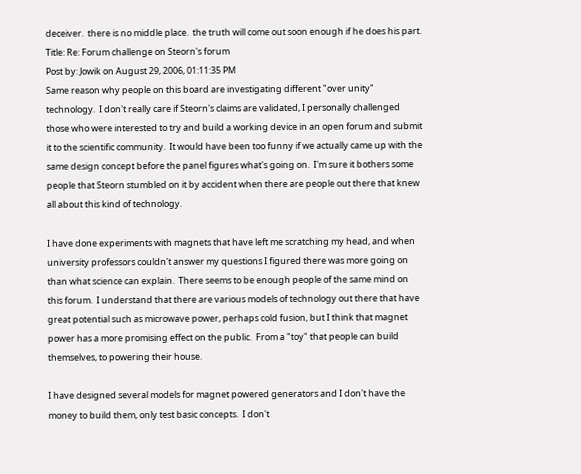deceiver.  there is no middle place.  the truth will come out soon enough if he does his part.
Title: Re: Forum challenge on Steorn's forum
Post by: Jowik on August 29, 2006, 01:11:35 PM
Same reason why people on this board are investigating different "over unity" technology.  I don't really care if Steorn's claims are validated, I personally challenged those who were interested to try and build a working device in an open forum and submit it to the scientific community.  It would have been too funny if we actually came up with the same design concept before the panel figures what's going on.  I'm sure it bothers some people that Steorn stumbled on it by accident when there are people out there that knew all about this kind of technology.

I have done experiments with magnets that have left me scratching my head, and when university professors couldn't answer my questions I figured there was more going on than what science can explain.  There seems to be enough people of the same mind on this forum.  I understand that there are various models of technology out there that have great potential such as microwave power, perhaps cold fusion, but I think that magnet power has a more promising effect on the public.  From a "toy" that people can build themselves, to powering their house.

I have designed several models for magnet powered generators and I don't have the money to build them, only test basic concepts.  I don't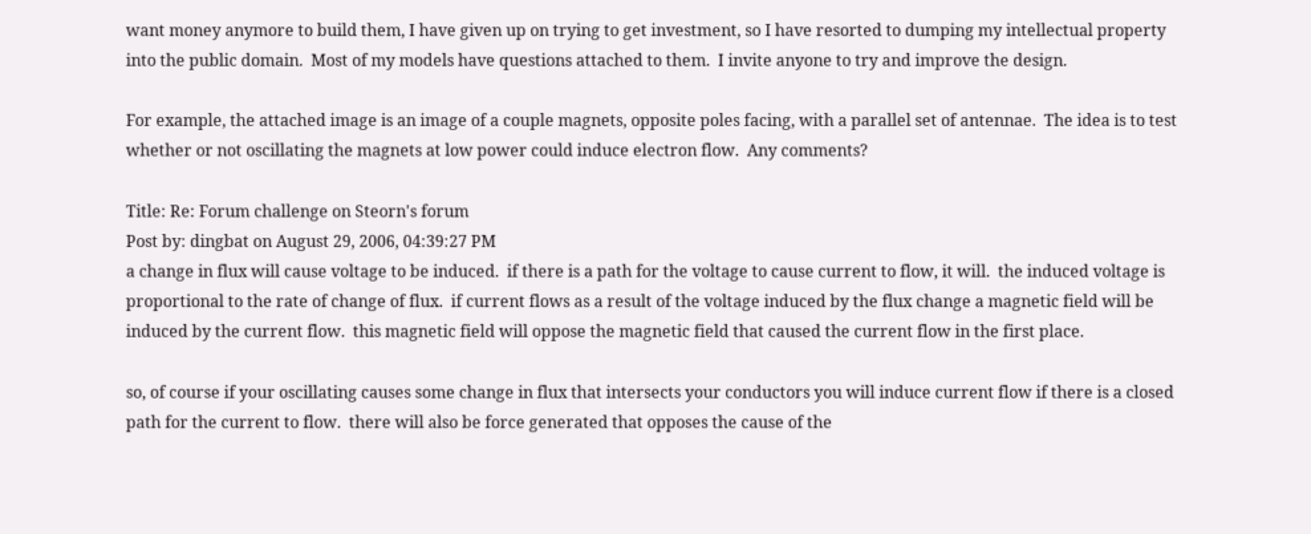want money anymore to build them, I have given up on trying to get investment, so I have resorted to dumping my intellectual property into the public domain.  Most of my models have questions attached to them.  I invite anyone to try and improve the design.

For example, the attached image is an image of a couple magnets, opposite poles facing, with a parallel set of antennae.  The idea is to test whether or not oscillating the magnets at low power could induce electron flow.  Any comments?

Title: Re: Forum challenge on Steorn's forum
Post by: dingbat on August 29, 2006, 04:39:27 PM
a change in flux will cause voltage to be induced.  if there is a path for the voltage to cause current to flow, it will.  the induced voltage is proportional to the rate of change of flux.  if current flows as a result of the voltage induced by the flux change a magnetic field will be induced by the current flow.  this magnetic field will oppose the magnetic field that caused the current flow in the first place.

so, of course if your oscillating causes some change in flux that intersects your conductors you will induce current flow if there is a closed path for the current to flow.  there will also be force generated that opposes the cause of the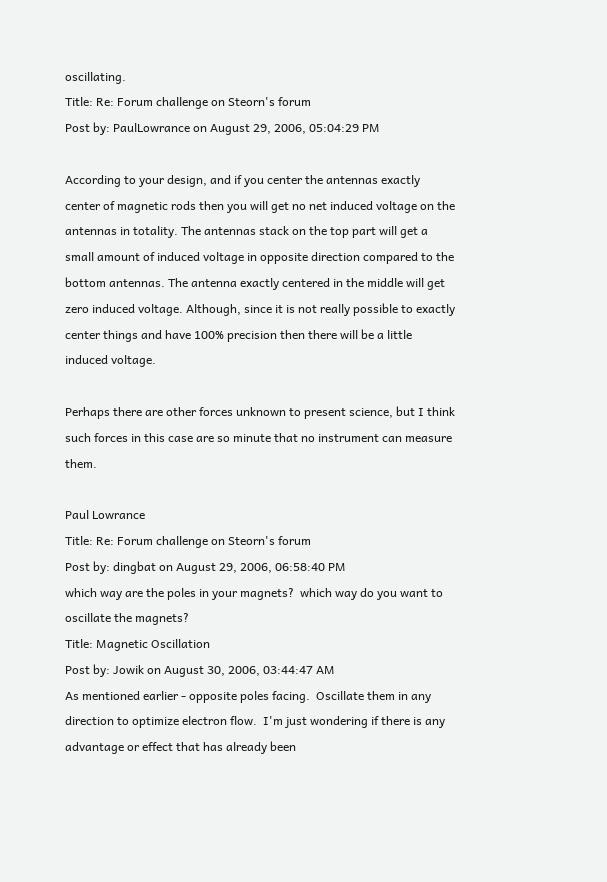oscillating.
Title: Re: Forum challenge on Steorn's forum
Post by: PaulLowrance on August 29, 2006, 05:04:29 PM

According to your design, and if you center the antennas exactly center of magnetic rods then you will get no net induced voltage on the antennas in totality. The antennas stack on the top part will get a small amount of induced voltage in opposite direction compared to the bottom antennas. The antenna exactly centered in the middle will get zero induced voltage. Although, since it is not really possible to exactly center things and have 100% precision then there will be a little induced voltage.

Perhaps there are other forces unknown to present science, but I think such forces in this case are so minute that no instrument can measure them.

Paul Lowrance
Title: Re: Forum challenge on Steorn's forum
Post by: dingbat on August 29, 2006, 06:58:40 PM
which way are the poles in your magnets?  which way do you want to oscillate the magnets?
Title: Magnetic Oscillation
Post by: Jowik on August 30, 2006, 03:44:47 AM
As mentioned earlier - opposite poles facing.  Oscillate them in any direction to optimize electron flow.  I'm just wondering if there is any advantage or effect that has already been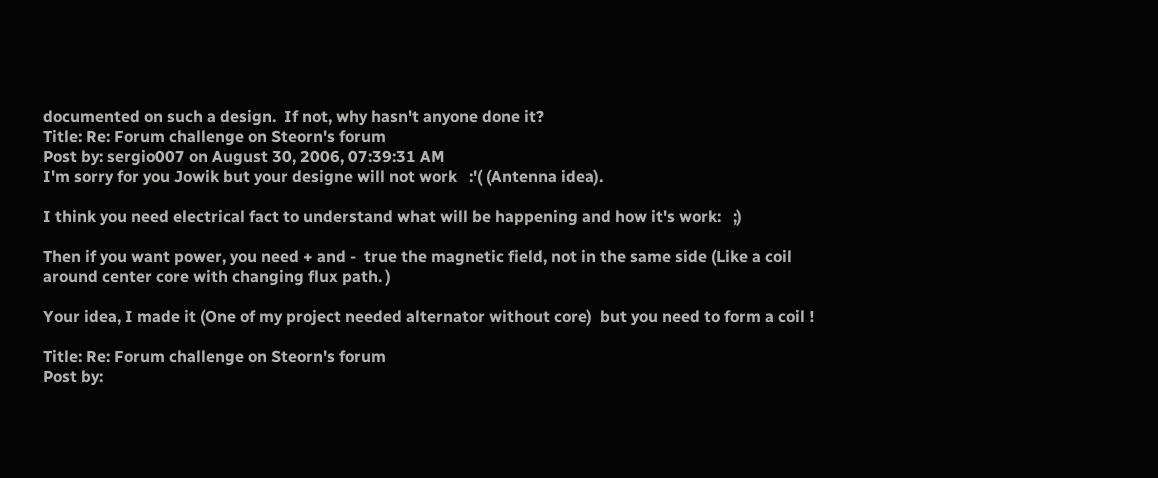documented on such a design.  If not, why hasn't anyone done it?
Title: Re: Forum challenge on Steorn's forum
Post by: sergio007 on August 30, 2006, 07:39:31 AM
I'm sorry for you Jowik but your designe will not work   :'( (Antenna idea).

I think you need electrical fact to understand what will be happening and how it's work:   ;)

Then if you want power, you need + and -  true the magnetic field, not in the same side (Like a coil around center core with changing flux path. )

Your idea, I made it (One of my project needed alternator without core)  but you need to form a coil !

Title: Re: Forum challenge on Steorn's forum
Post by: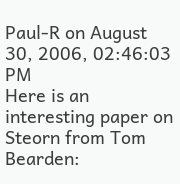Paul-R on August 30, 2006, 02:46:03 PM
Here is an interesting paper on Steorn from Tom Bearden: